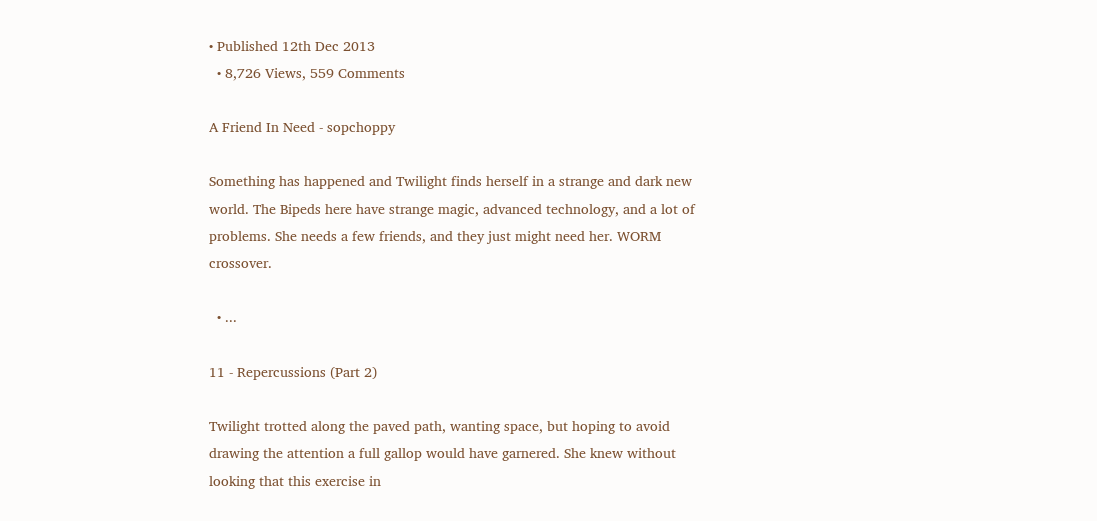• Published 12th Dec 2013
  • 8,726 Views, 559 Comments

A Friend In Need - sopchoppy

Something has happened and Twilight finds herself in a strange and dark new world. The Bipeds here have strange magic, advanced technology, and a lot of problems. She needs a few friends, and they just might need her. WORM crossover.

  • ...

11 - Repercussions (Part 2)

Twilight trotted along the paved path, wanting space, but hoping to avoid drawing the attention a full gallop would have garnered. She knew without looking that this exercise in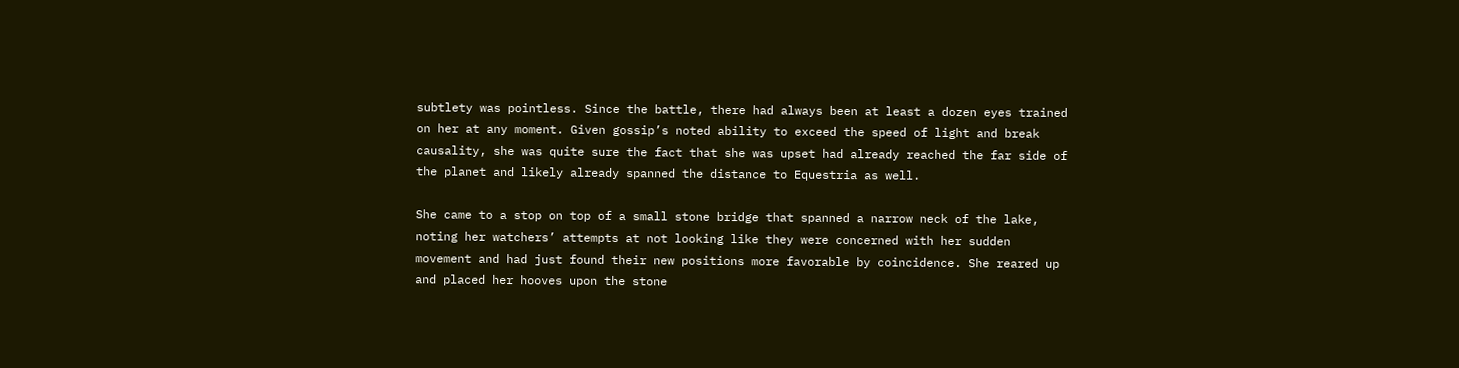subtlety was pointless. Since the battle, there had always been at least a dozen eyes trained on her at any moment. Given gossip’s noted ability to exceed the speed of light and break causality, she was quite sure the fact that she was upset had already reached the far side of the planet and likely already spanned the distance to Equestria as well.

She came to a stop on top of a small stone bridge that spanned a narrow neck of the lake, noting her watchers’ attempts at not looking like they were concerned with her sudden movement and had just found their new positions more favorable by coincidence. She reared up and placed her hooves upon the stone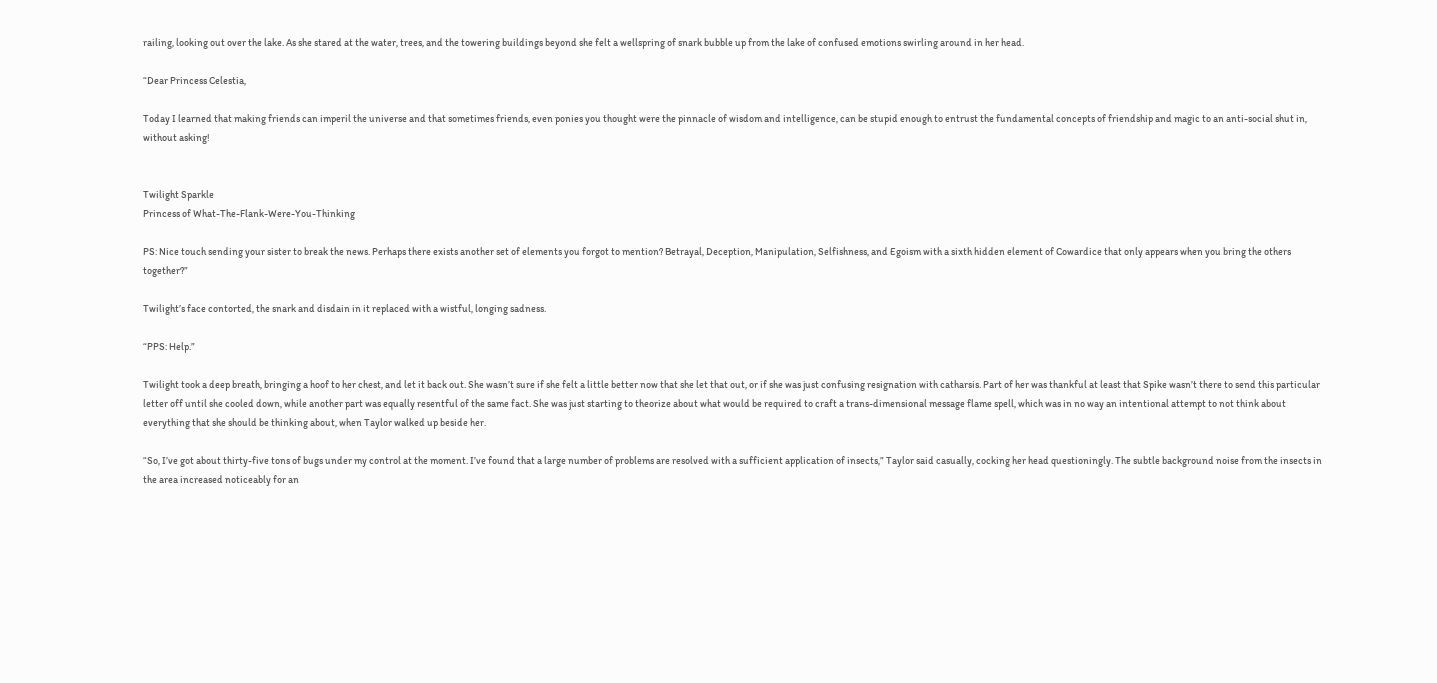railing, looking out over the lake. As she stared at the water, trees, and the towering buildings beyond she felt a wellspring of snark bubble up from the lake of confused emotions swirling around in her head.

“Dear Princess Celestia,

Today I learned that making friends can imperil the universe and that sometimes friends, even ponies you thought were the pinnacle of wisdom and intelligence, can be stupid enough to entrust the fundamental concepts of friendship and magic to an anti-social shut in, without asking!


Twilight Sparkle
Princess of What-The-Flank-Were-You-Thinking

PS: Nice touch sending your sister to break the news. Perhaps there exists another set of elements you forgot to mention? Betrayal, Deception, Manipulation, Selfishness, and Egoism with a sixth hidden element of Cowardice that only appears when you bring the others together?”

Twilight’s face contorted, the snark and disdain in it replaced with a wistful, longing sadness.

“PPS: Help.”

Twilight took a deep breath, bringing a hoof to her chest, and let it back out. She wasn’t sure if she felt a little better now that she let that out, or if she was just confusing resignation with catharsis. Part of her was thankful at least that Spike wasn’t there to send this particular letter off until she cooled down, while another part was equally resentful of the same fact. She was just starting to theorize about what would be required to craft a trans-dimensional message flame spell, which was in no way an intentional attempt to not think about everything that she should be thinking about, when Taylor walked up beside her.

“So, I’ve got about thirty-five tons of bugs under my control at the moment. I’ve found that a large number of problems are resolved with a sufficient application of insects,” Taylor said casually, cocking her head questioningly. The subtle background noise from the insects in the area increased noticeably for an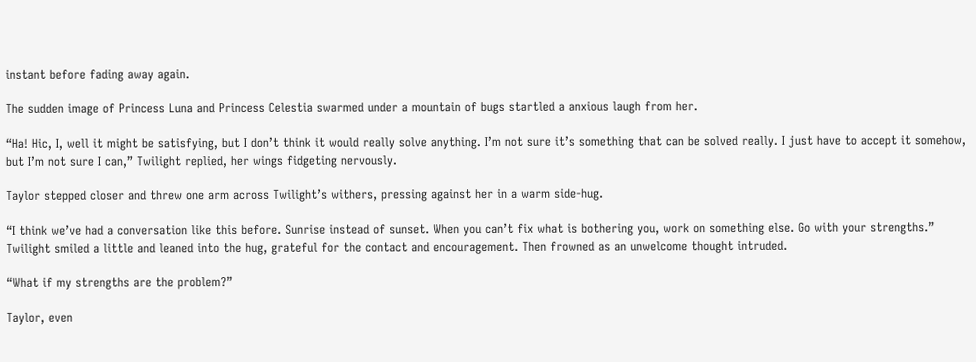instant before fading away again.

The sudden image of Princess Luna and Princess Celestia swarmed under a mountain of bugs startled a anxious laugh from her.

“Ha! Hic, I, well it might be satisfying, but I don’t think it would really solve anything. I’m not sure it’s something that can be solved really. I just have to accept it somehow, but I’m not sure I can,” Twilight replied, her wings fidgeting nervously.

Taylor stepped closer and threw one arm across Twilight’s withers, pressing against her in a warm side-hug.

“I think we’ve had a conversation like this before. Sunrise instead of sunset. When you can’t fix what is bothering you, work on something else. Go with your strengths.” Twilight smiled a little and leaned into the hug, grateful for the contact and encouragement. Then frowned as an unwelcome thought intruded.

“What if my strengths are the problem?”

Taylor, even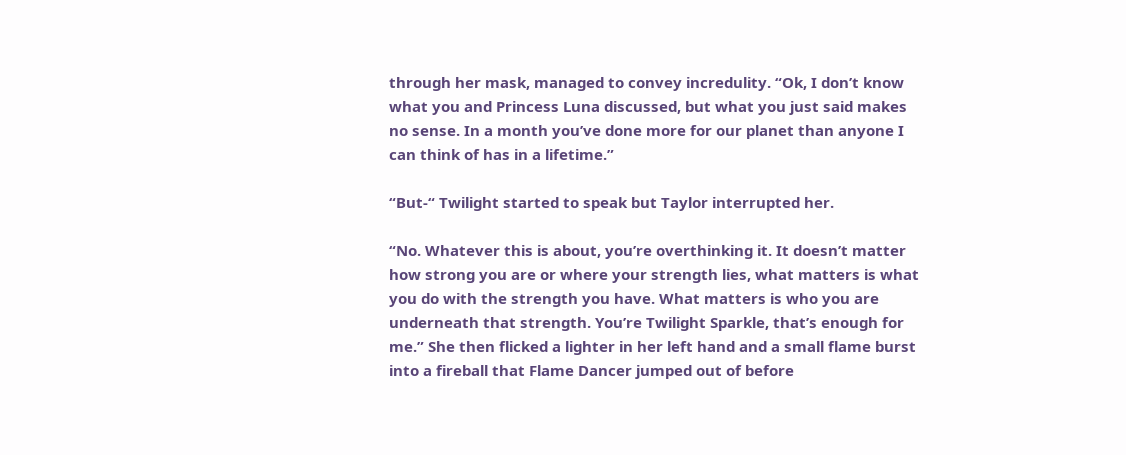through her mask, managed to convey incredulity. “Ok, I don’t know what you and Princess Luna discussed, but what you just said makes no sense. In a month you’ve done more for our planet than anyone I can think of has in a lifetime.”

“But-“ Twilight started to speak but Taylor interrupted her.

“No. Whatever this is about, you’re overthinking it. It doesn’t matter how strong you are or where your strength lies, what matters is what you do with the strength you have. What matters is who you are underneath that strength. You’re Twilight Sparkle, that’s enough for me.” She then flicked a lighter in her left hand and a small flame burst into a fireball that Flame Dancer jumped out of before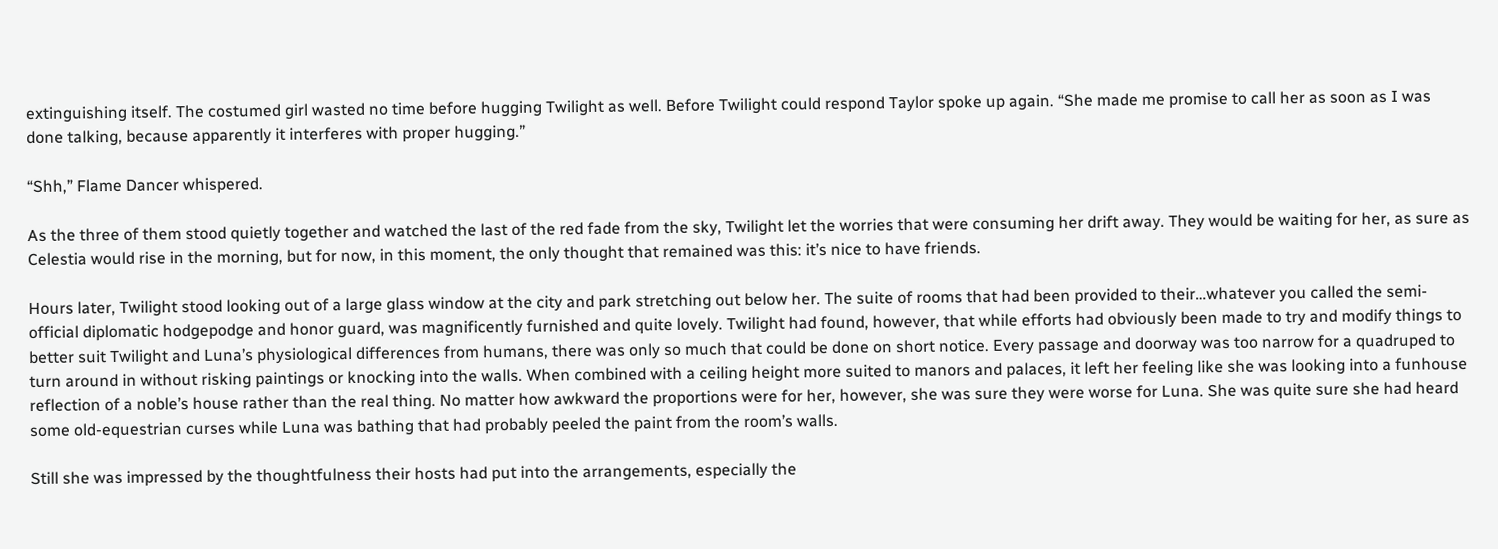extinguishing itself. The costumed girl wasted no time before hugging Twilight as well. Before Twilight could respond Taylor spoke up again. “She made me promise to call her as soon as I was done talking, because apparently it interferes with proper hugging.”

“Shh,” Flame Dancer whispered.

As the three of them stood quietly together and watched the last of the red fade from the sky, Twilight let the worries that were consuming her drift away. They would be waiting for her, as sure as Celestia would rise in the morning, but for now, in this moment, the only thought that remained was this: it’s nice to have friends.

Hours later, Twilight stood looking out of a large glass window at the city and park stretching out below her. The suite of rooms that had been provided to their…whatever you called the semi-official diplomatic hodgepodge and honor guard, was magnificently furnished and quite lovely. Twilight had found, however, that while efforts had obviously been made to try and modify things to better suit Twilight and Luna’s physiological differences from humans, there was only so much that could be done on short notice. Every passage and doorway was too narrow for a quadruped to turn around in without risking paintings or knocking into the walls. When combined with a ceiling height more suited to manors and palaces, it left her feeling like she was looking into a funhouse reflection of a noble’s house rather than the real thing. No matter how awkward the proportions were for her, however, she was sure they were worse for Luna. She was quite sure she had heard some old-equestrian curses while Luna was bathing that had probably peeled the paint from the room’s walls.

Still she was impressed by the thoughtfulness their hosts had put into the arrangements, especially the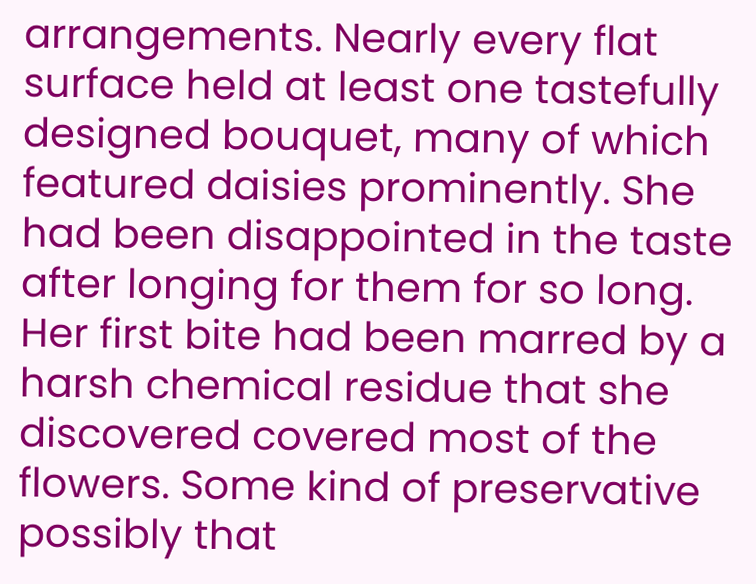arrangements. Nearly every flat surface held at least one tastefully designed bouquet, many of which featured daisies prominently. She had been disappointed in the taste after longing for them for so long. Her first bite had been marred by a harsh chemical residue that she discovered covered most of the flowers. Some kind of preservative possibly that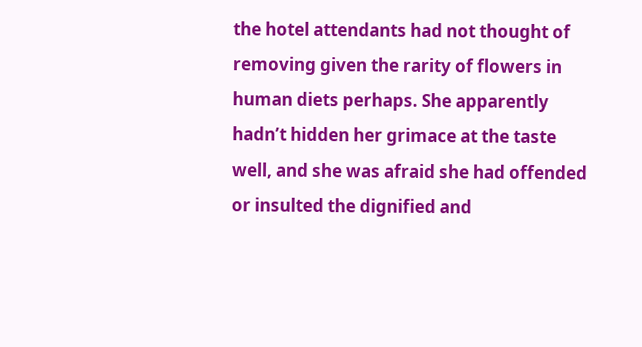the hotel attendants had not thought of removing given the rarity of flowers in human diets perhaps. She apparently hadn’t hidden her grimace at the taste well, and she was afraid she had offended or insulted the dignified and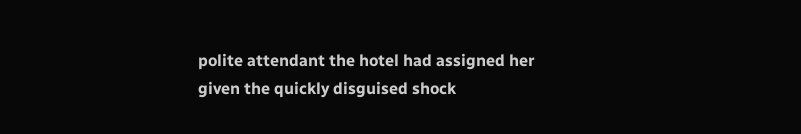polite attendant the hotel had assigned her given the quickly disguised shock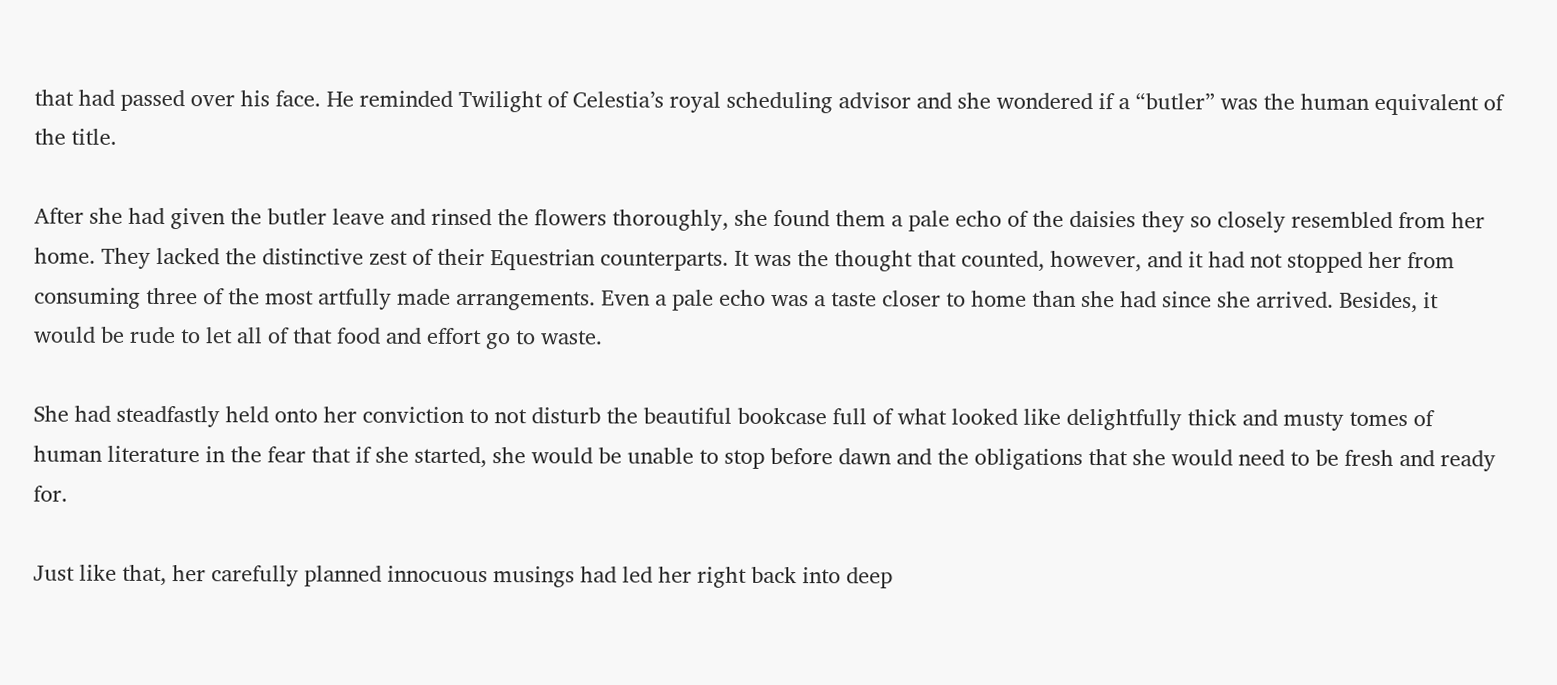that had passed over his face. He reminded Twilight of Celestia’s royal scheduling advisor and she wondered if a “butler” was the human equivalent of the title.

After she had given the butler leave and rinsed the flowers thoroughly, she found them a pale echo of the daisies they so closely resembled from her home. They lacked the distinctive zest of their Equestrian counterparts. It was the thought that counted, however, and it had not stopped her from consuming three of the most artfully made arrangements. Even a pale echo was a taste closer to home than she had since she arrived. Besides, it would be rude to let all of that food and effort go to waste.

She had steadfastly held onto her conviction to not disturb the beautiful bookcase full of what looked like delightfully thick and musty tomes of human literature in the fear that if she started, she would be unable to stop before dawn and the obligations that she would need to be fresh and ready for.

Just like that, her carefully planned innocuous musings had led her right back into deep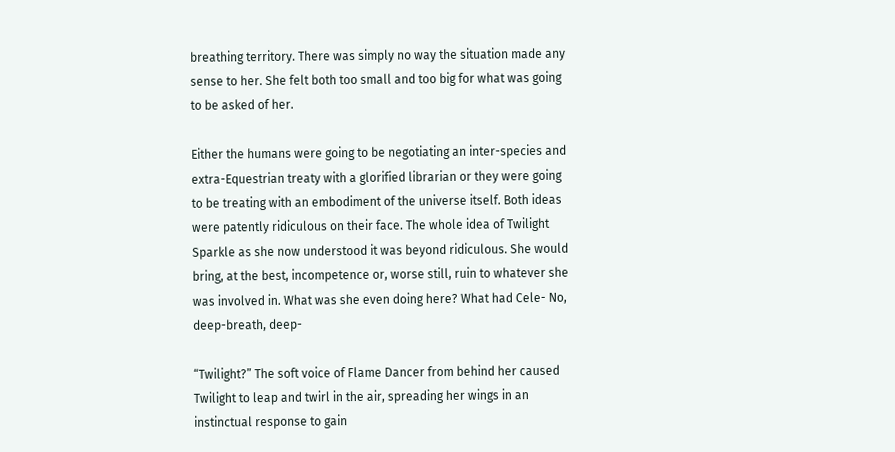breathing territory. There was simply no way the situation made any sense to her. She felt both too small and too big for what was going to be asked of her.

Either the humans were going to be negotiating an inter-species and extra-Equestrian treaty with a glorified librarian or they were going to be treating with an embodiment of the universe itself. Both ideas were patently ridiculous on their face. The whole idea of Twilight Sparkle as she now understood it was beyond ridiculous. She would bring, at the best, incompetence or, worse still, ruin to whatever she was involved in. What was she even doing here? What had Cele- No, deep-breath, deep-

“Twilight?” The soft voice of Flame Dancer from behind her caused Twilight to leap and twirl in the air, spreading her wings in an instinctual response to gain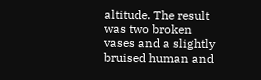altitude. The result was two broken vases and a slightly bruised human and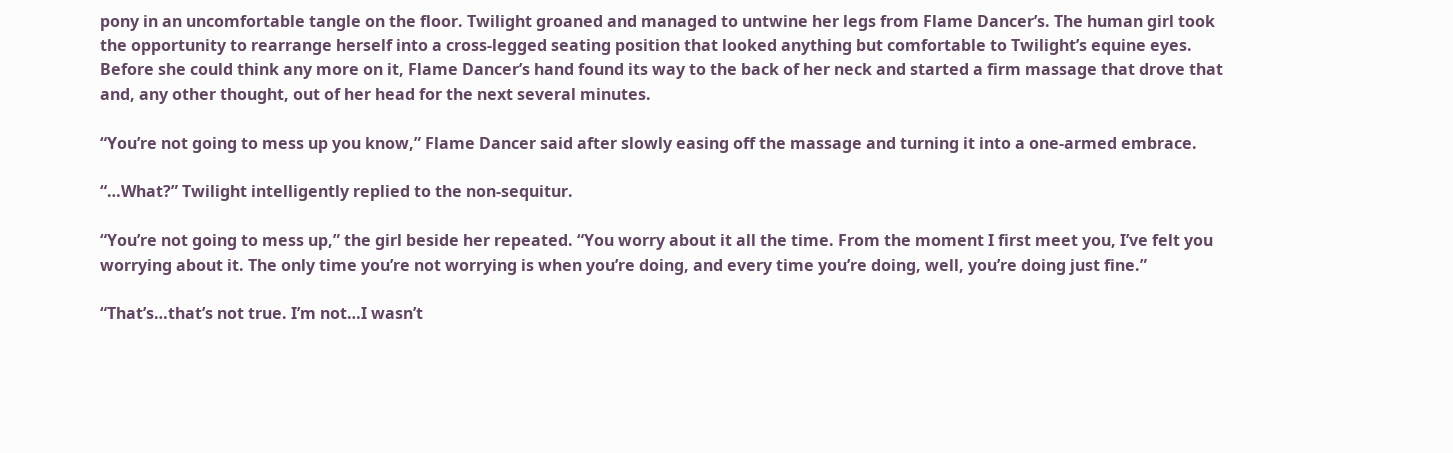pony in an uncomfortable tangle on the floor. Twilight groaned and managed to untwine her legs from Flame Dancer’s. The human girl took the opportunity to rearrange herself into a cross-legged seating position that looked anything but comfortable to Twilight’s equine eyes. Before she could think any more on it, Flame Dancer’s hand found its way to the back of her neck and started a firm massage that drove that and, any other thought, out of her head for the next several minutes.

“You’re not going to mess up you know,” Flame Dancer said after slowly easing off the massage and turning it into a one-armed embrace.

“…What?” Twilight intelligently replied to the non-sequitur.

“You’re not going to mess up,” the girl beside her repeated. “You worry about it all the time. From the moment I first meet you, I’ve felt you worrying about it. The only time you’re not worrying is when you’re doing, and every time you’re doing, well, you’re doing just fine.”

“That’s…that’s not true. I’m not…I wasn’t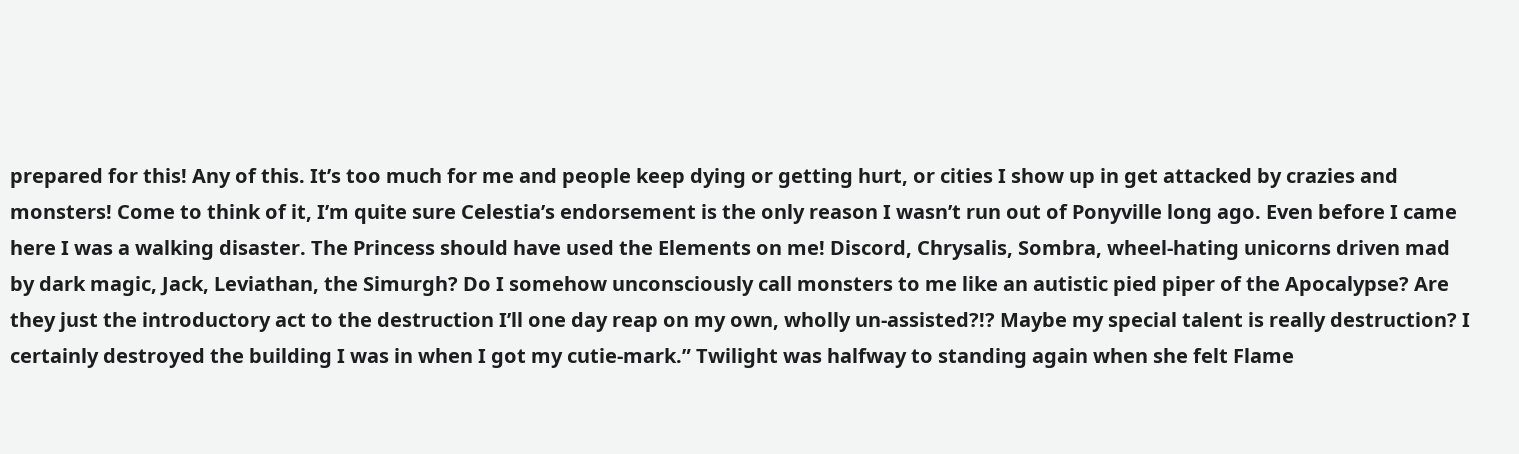prepared for this! Any of this. It’s too much for me and people keep dying or getting hurt, or cities I show up in get attacked by crazies and monsters! Come to think of it, I’m quite sure Celestia’s endorsement is the only reason I wasn’t run out of Ponyville long ago. Even before I came here I was a walking disaster. The Princess should have used the Elements on me! Discord, Chrysalis, Sombra, wheel-hating unicorns driven mad by dark magic, Jack, Leviathan, the Simurgh? Do I somehow unconsciously call monsters to me like an autistic pied piper of the Apocalypse? Are they just the introductory act to the destruction I’ll one day reap on my own, wholly un-assisted?!? Maybe my special talent is really destruction? I certainly destroyed the building I was in when I got my cutie-mark.” Twilight was halfway to standing again when she felt Flame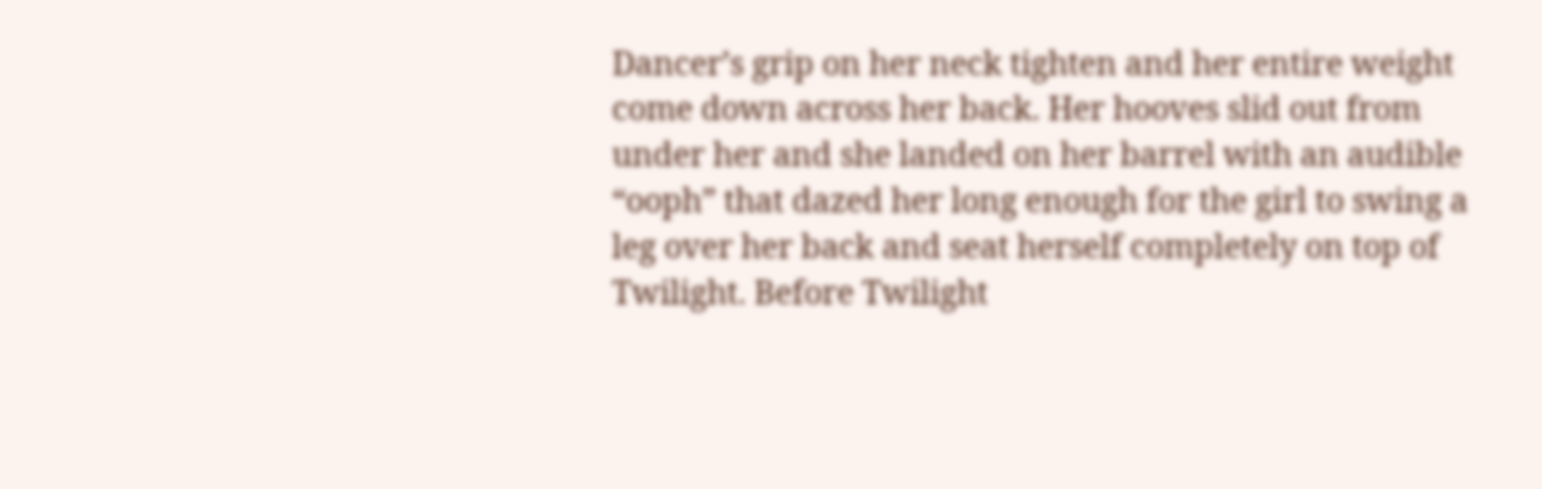Dancer’s grip on her neck tighten and her entire weight come down across her back. Her hooves slid out from under her and she landed on her barrel with an audible “ooph” that dazed her long enough for the girl to swing a leg over her back and seat herself completely on top of Twilight. Before Twilight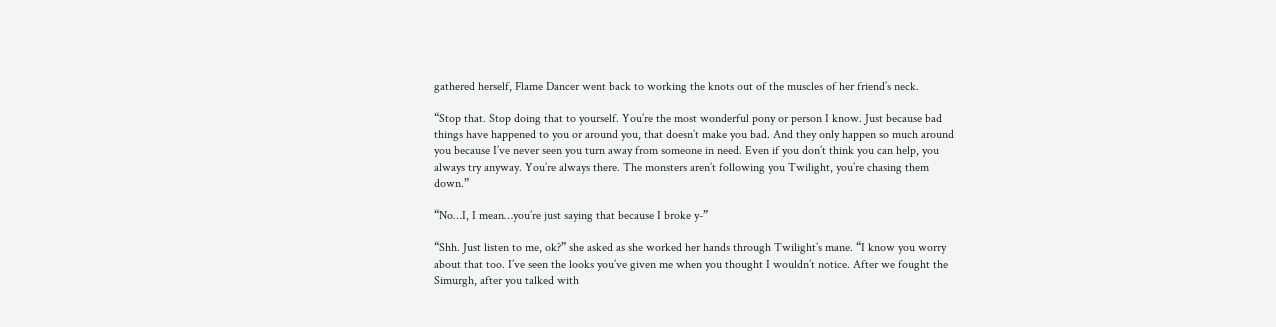gathered herself, Flame Dancer went back to working the knots out of the muscles of her friend’s neck.

“Stop that. Stop doing that to yourself. You’re the most wonderful pony or person I know. Just because bad things have happened to you or around you, that doesn’t make you bad. And they only happen so much around you because I’ve never seen you turn away from someone in need. Even if you don’t think you can help, you always try anyway. You’re always there. The monsters aren’t following you Twilight, you’re chasing them down.”

“No…I, I mean…you’re just saying that because I broke y-”

“Shh. Just listen to me, ok?” she asked as she worked her hands through Twilight’s mane. “I know you worry about that too. I’ve seen the looks you’ve given me when you thought I wouldn’t notice. After we fought the Simurgh, after you talked with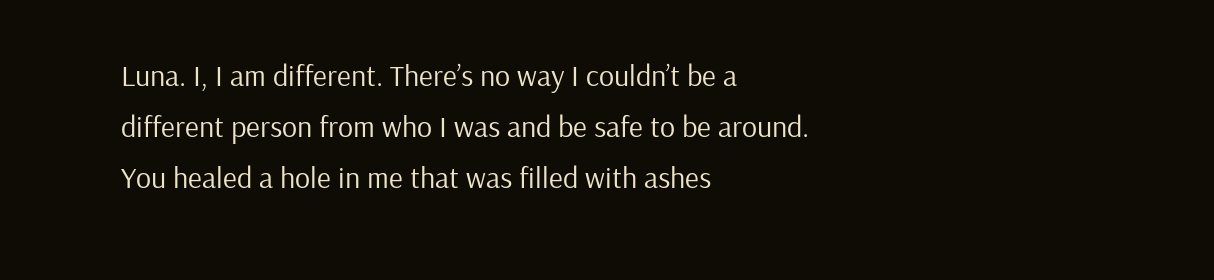Luna. I, I am different. There’s no way I couldn’t be a different person from who I was and be safe to be around. You healed a hole in me that was filled with ashes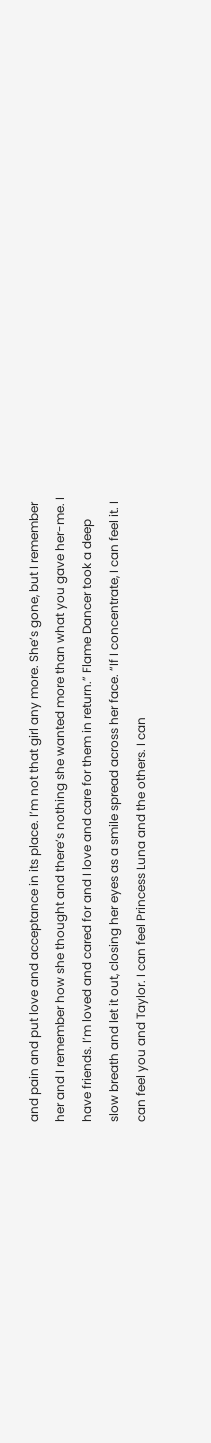and pain and put love and acceptance in its place. I’m not that girl any more. She’s gone, but I remember her and I remember how she thought and there’s nothing she wanted more than what you gave her-me. I have friends. I’m loved and cared for and I love and care for them in return.” Flame Dancer took a deep slow breath and let it out, closing her eyes as a smile spread across her face. “If I concentrate, I can feel it. I can feel you and Taylor. I can feel Princess Luna and the others. I can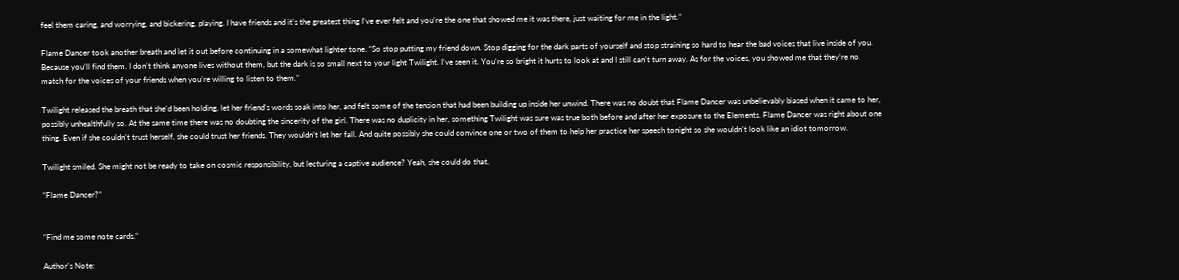feel them caring, and worrying, and bickering, playing. I have friends and it’s the greatest thing I’ve ever felt and you’re the one that showed me it was there, just waiting for me in the light.”

Flame Dancer took another breath and let it out before continuing in a somewhat lighter tone. “So stop putting my friend down. Stop digging for the dark parts of yourself and stop straining so hard to hear the bad voices that live inside of you. Because you’ll find them. I don’t think anyone lives without them, but the dark is so small next to your light Twilight. I’ve seen it. You’re so bright it hurts to look at and I still can’t turn away. As for the voices, you showed me that they’re no match for the voices of your friends when you’re willing to listen to them.”

Twilight released the breath that she’d been holding, let her friend’s words soak into her, and felt some of the tension that had been building up inside her unwind. There was no doubt that Flame Dancer was unbelievably biased when it came to her, possibly unhealthfully so. At the same time there was no doubting the sincerity of the girl. There was no duplicity in her, something Twilight was sure was true both before and after her exposure to the Elements. Flame Dancer was right about one thing. Even if she couldn’t trust herself, she could trust her friends. They wouldn’t let her fall. And quite possibly she could convince one or two of them to help her practice her speech tonight so she wouldn’t look like an idiot tomorrow.

Twilight smiled. She might not be ready to take on cosmic responsibility, but lecturing a captive audience? Yeah, she could do that.

“Flame Dancer?”


“Find me some note cards.”

Author's Note: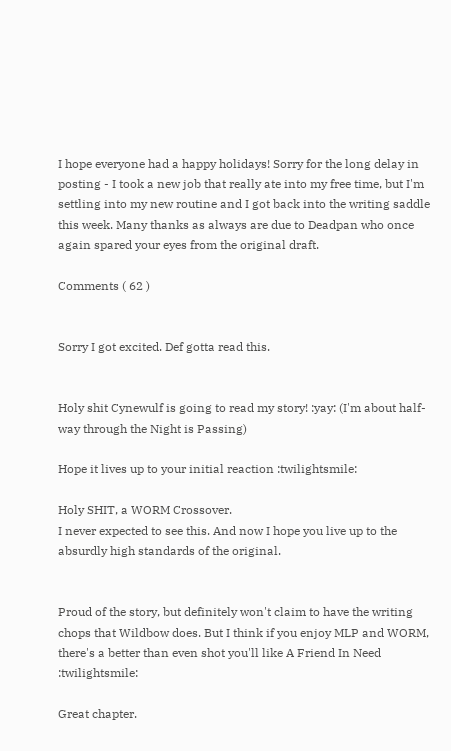I hope everyone had a happy holidays! Sorry for the long delay in posting - I took a new job that really ate into my free time, but I'm settling into my new routine and I got back into the writing saddle this week. Many thanks as always are due to Deadpan who once again spared your eyes from the original draft.

Comments ( 62 )


Sorry I got excited. Def gotta read this.


Holy shit Cynewulf is going to read my story! :yay: (I'm about half-way through the Night is Passing)

Hope it lives up to your initial reaction :twilightsmile:

Holy SHIT, a WORM Crossover.
I never expected to see this. And now I hope you live up to the absurdly high standards of the original.


Proud of the story, but definitely won't claim to have the writing chops that Wildbow does. But I think if you enjoy MLP and WORM, there's a better than even shot you'll like A Friend In Need :twilightsmile:

Great chapter.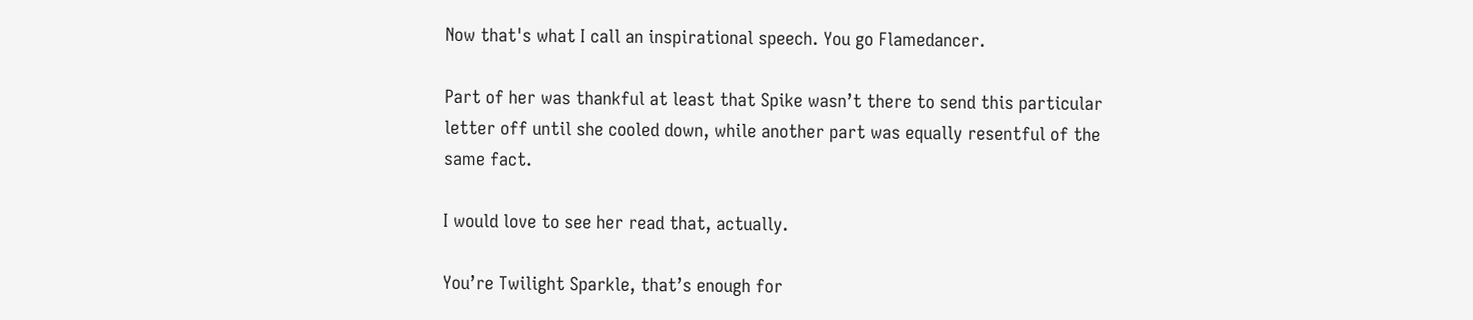Now that's what I call an inspirational speech. You go Flamedancer.

Part of her was thankful at least that Spike wasn’t there to send this particular letter off until she cooled down, while another part was equally resentful of the same fact.

I would love to see her read that, actually.

You’re Twilight Sparkle, that’s enough for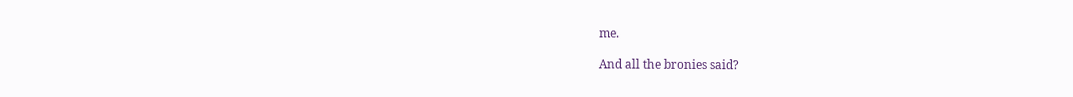me.

And all the bronies said?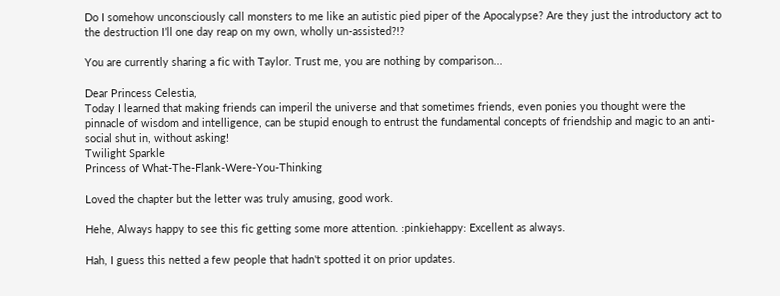Do I somehow unconsciously call monsters to me like an autistic pied piper of the Apocalypse? Are they just the introductory act to the destruction I’ll one day reap on my own, wholly un-assisted?!?

You are currently sharing a fic with Taylor. Trust me, you are nothing by comparison...

Dear Princess Celestia,
Today I learned that making friends can imperil the universe and that sometimes friends, even ponies you thought were the pinnacle of wisdom and intelligence, can be stupid enough to entrust the fundamental concepts of friendship and magic to an anti-social shut in, without asking!
Twilight Sparkle
Princess of What-The-Flank-Were-You-Thinking

Loved the chapter but the letter was truly amusing, good work.

Hehe, Always happy to see this fic getting some more attention. :pinkiehappy: Excellent as always.

Hah, I guess this netted a few people that hadn't spotted it on prior updates.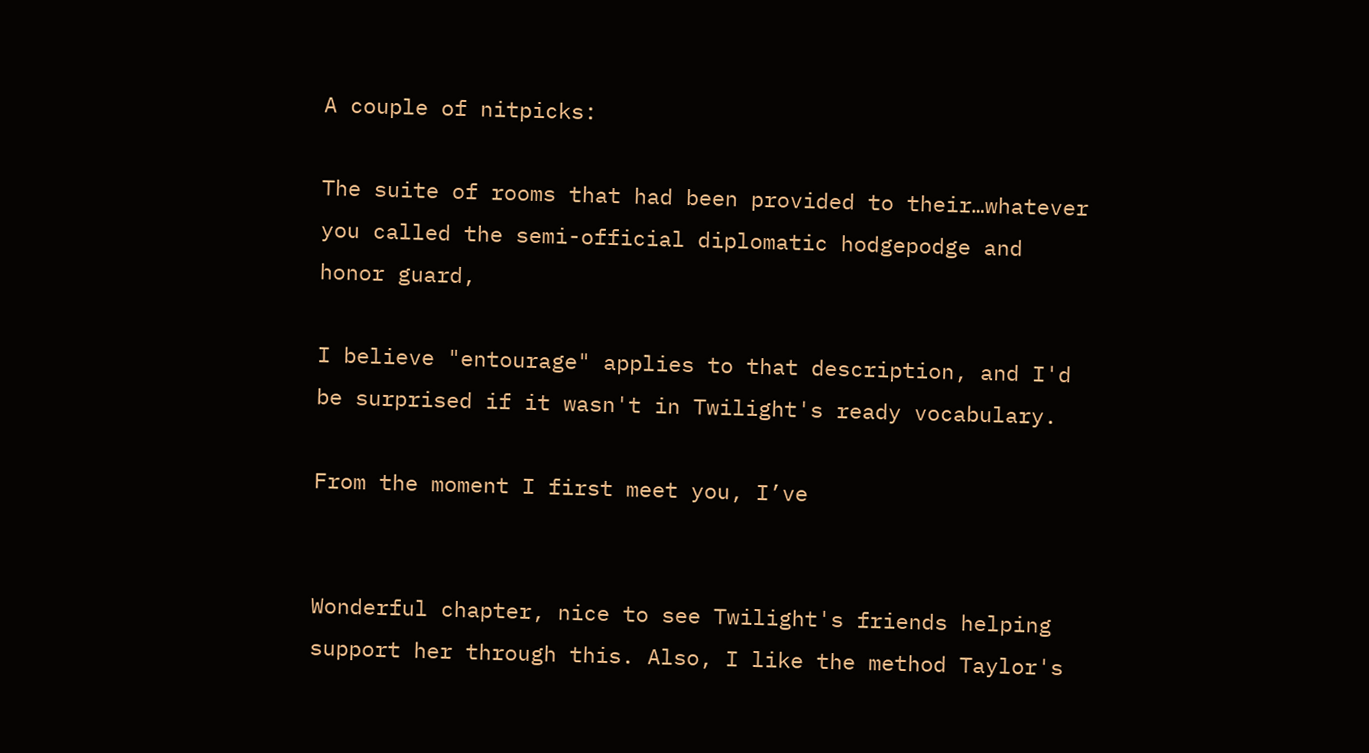A couple of nitpicks:

The suite of rooms that had been provided to their…whatever you called the semi-official diplomatic hodgepodge and honor guard,

I believe "entourage" applies to that description, and I'd be surprised if it wasn't in Twilight's ready vocabulary.

From the moment I first meet you, I’ve


Wonderful chapter, nice to see Twilight's friends helping support her through this. Also, I like the method Taylor's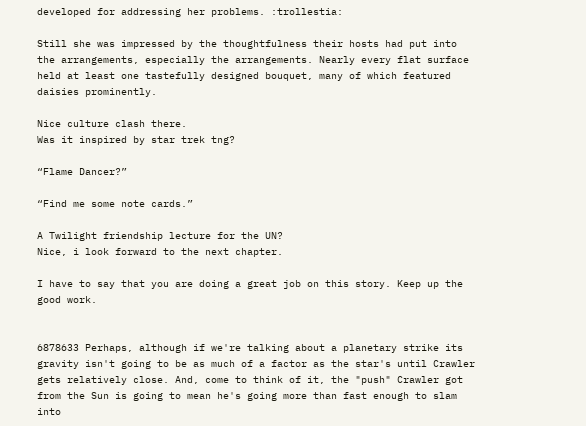developed for addressing her problems. :trollestia:

Still she was impressed by the thoughtfulness their hosts had put into the arrangements, especially the arrangements. Nearly every flat surface held at least one tastefully designed bouquet, many of which featured daisies prominently.

Nice culture clash there.
Was it inspired by star trek tng?

“Flame Dancer?”

“Find me some note cards.”

A Twilight friendship lecture for the UN?
Nice, i look forward to the next chapter.

I have to say that you are doing a great job on this story. Keep up the good work.


6878633 Perhaps, although if we're talking about a planetary strike its gravity isn't going to be as much of a factor as the star's until Crawler gets relatively close. And, come to think of it, the "push" Crawler got from the Sun is going to mean he's going more than fast enough to slam into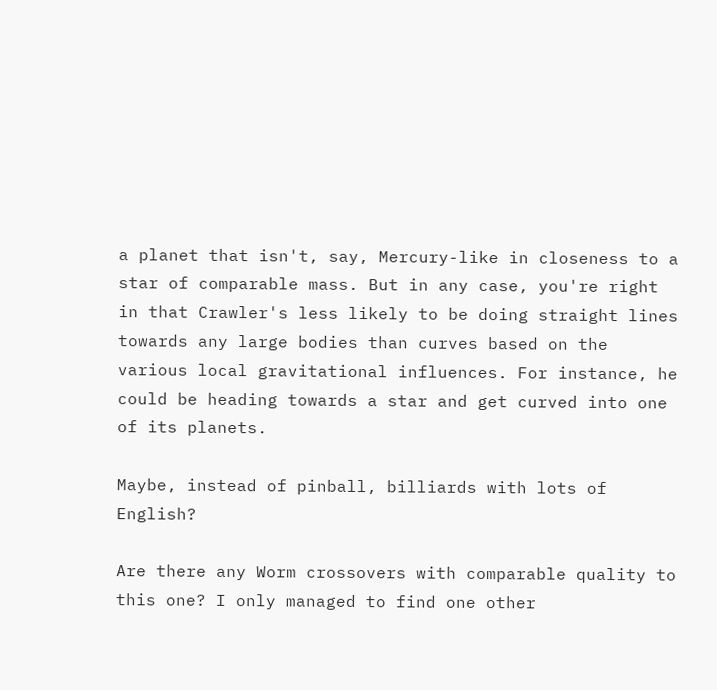a planet that isn't, say, Mercury-like in closeness to a star of comparable mass. But in any case, you're right in that Crawler's less likely to be doing straight lines towards any large bodies than curves based on the various local gravitational influences. For instance, he could be heading towards a star and get curved into one of its planets.

Maybe, instead of pinball, billiards with lots of English?

Are there any Worm crossovers with comparable quality to this one? I only managed to find one other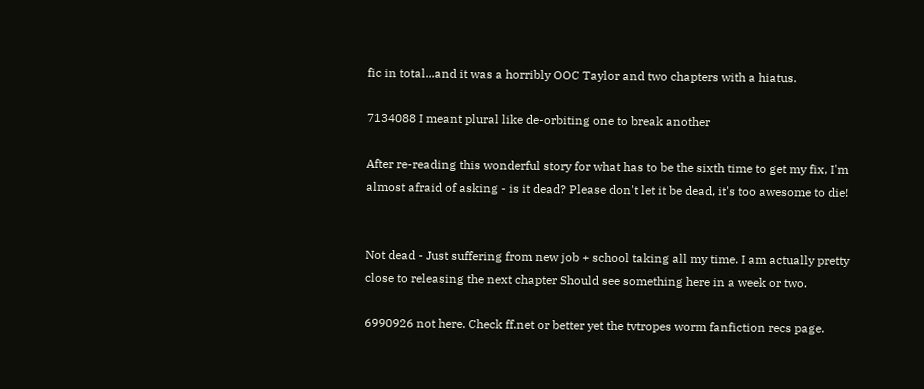fic in total...and it was a horribly OOC Taylor and two chapters with a hiatus.

7134088 I meant plural like de-orbiting one to break another

After re-reading this wonderful story for what has to be the sixth time to get my fix, I'm almost afraid of asking - is it dead? Please don't let it be dead, it's too awesome to die!


Not dead - Just suffering from new job + school taking all my time. I am actually pretty close to releasing the next chapter Should see something here in a week or two.

6990926 not here. Check ff.net or better yet the tvtropes worm fanfiction recs page.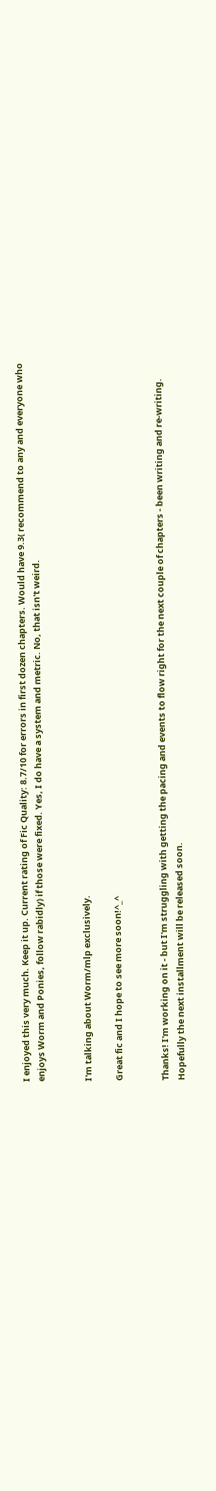I enjoyed this very much. Keep it up. Current rating of Fic Quality: 8.7/10 for errors in first dozen chapters. Would have 9.3( recommend to any and everyone who enjoys Worm and Ponies, follow rabidly) if those were fixed. Yes, I do have a system and metric. No, that isn't weird.


I'm talking about Worm/mlp exclusively.

Great fic and I hope to see more soon!^_^


Thanks! I'm working on it - but I'm struggling with getting the pacing and events to flow right for the next couple of chapters - been writing and re-writing. Hopefully the next installment will be released soon.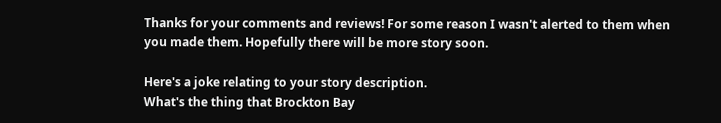Thanks for your comments and reviews! For some reason I wasn't alerted to them when you made them. Hopefully there will be more story soon.

Here's a joke relating to your story description.
What's the thing that Brockton Bay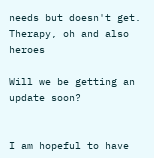needs but doesn't get.
Therapy, oh and also heroes

Will we be getting an update soon?


I am hopeful to have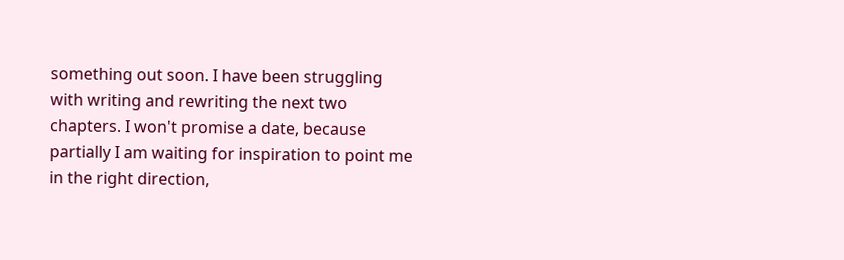something out soon. I have been struggling with writing and rewriting the next two chapters. I won't promise a date, because partially I am waiting for inspiration to point me in the right direction,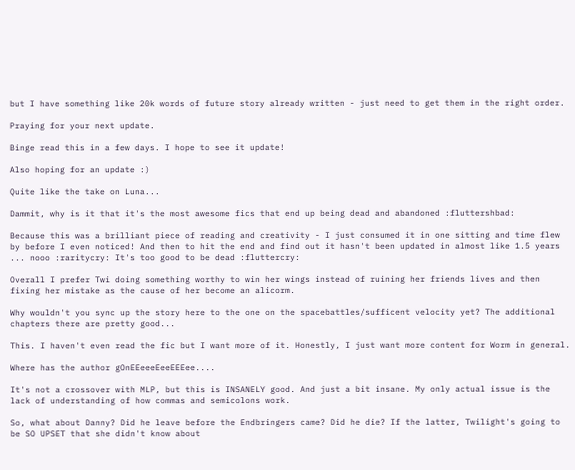but I have something like 20k words of future story already written - just need to get them in the right order.

Praying for your next update.

Binge read this in a few days. I hope to see it update!

Also hoping for an update :)

Quite like the take on Luna...

Dammit, why is it that it's the most awesome fics that end up being dead and abandoned :fluttershbad:

Because this was a brilliant piece of reading and creativity - I just consumed it in one sitting and time flew by before I even noticed! And then to hit the end and find out it hasn't been updated in almost like 1.5 years ... nooo :raritycry: It's too good to be dead :fluttercry:

Overall I prefer Twi doing something worthy to win her wings instead of ruining her friends lives and then fixing her mistake as the cause of her become an alicorm.

Why wouldn't you sync up the story here to the one on the spacebattles/sufficent velocity yet? The additional chapters there are pretty good...

This. I haven't even read the fic but I want more of it. Honestly, I just want more content for Worm in general.

Where has the author gOnEEeeeEeeEEEee....

It's not a crossover with MLP, but this is INSANELY good. And just a bit insane. My only actual issue is the lack of understanding of how commas and semicolons work.

So, what about Danny? Did he leave before the Endbringers came? Did he die? If the latter, Twilight's going to be SO UPSET that she didn't know about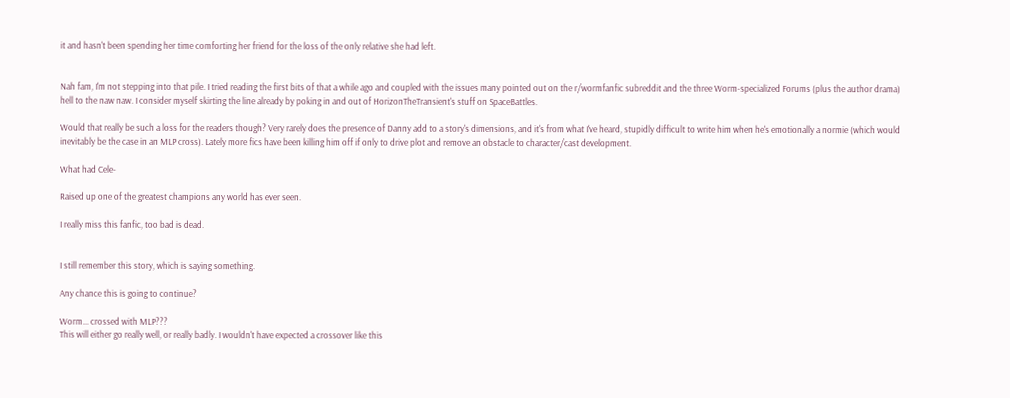it and hasn't been spending her time comforting her friend for the loss of the only relative she had left.


Nah fam, I'm not stepping into that pile. I tried reading the first bits of that a while ago and coupled with the issues many pointed out on the r/wormfanfic subreddit and the three Worm-specialized Forums (plus the author drama) hell to the naw naw. I consider myself skirting the line already by poking in and out of HorizonTheTransient's stuff on SpaceBattles.

Would that really be such a loss for the readers though? Very rarely does the presence of Danny add to a story's dimensions, and it's from what I've heard, stupidly difficult to write him when he's emotionally a normie (which would inevitably be the case in an MLP cross). Lately more fics have been killing him off if only to drive plot and remove an obstacle to character/cast development.

What had Cele-

Raised up one of the greatest champions any world has ever seen.

I really miss this fanfic, too bad is dead.


I still remember this story, which is saying something.

Any chance this is going to continue?

Worm... crossed with MLP???
This will either go really well, or really badly. I wouldn't have expected a crossover like this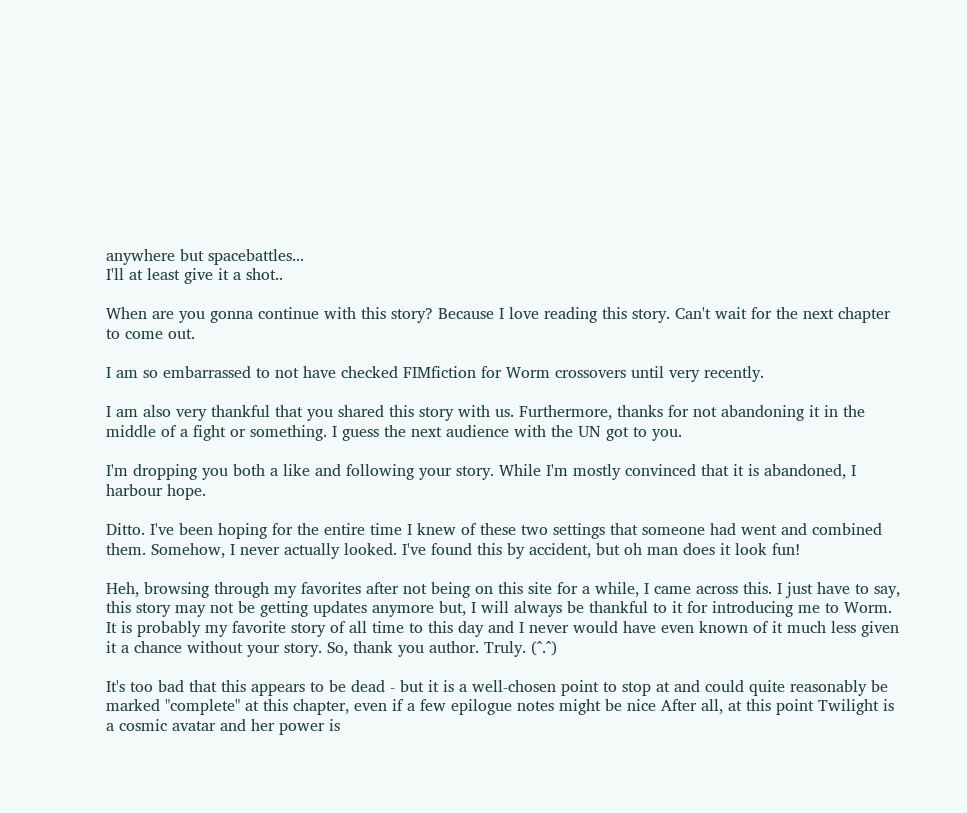anywhere but spacebattles...
I'll at least give it a shot..

When are you gonna continue with this story? Because I love reading this story. Can't wait for the next chapter to come out.

I am so embarrassed to not have checked FIMfiction for Worm crossovers until very recently.

I am also very thankful that you shared this story with us. Furthermore, thanks for not abandoning it in the middle of a fight or something. I guess the next audience with the UN got to you.

I'm dropping you both a like and following your story. While I'm mostly convinced that it is abandoned, I harbour hope.

Ditto. I've been hoping for the entire time I knew of these two settings that someone had went and combined them. Somehow, I never actually looked. I've found this by accident, but oh man does it look fun!

Heh, browsing through my favorites after not being on this site for a while, I came across this. I just have to say, this story may not be getting updates anymore but, I will always be thankful to it for introducing me to Worm. It is probably my favorite story of all time to this day and I never would have even known of it much less given it a chance without your story. So, thank you author. Truly. (^.^)

It's too bad that this appears to be dead - but it is a well-chosen point to stop at and could quite reasonably be marked "complete" at this chapter, even if a few epilogue notes might be nice After all, at this point Twilight is a cosmic avatar and her power is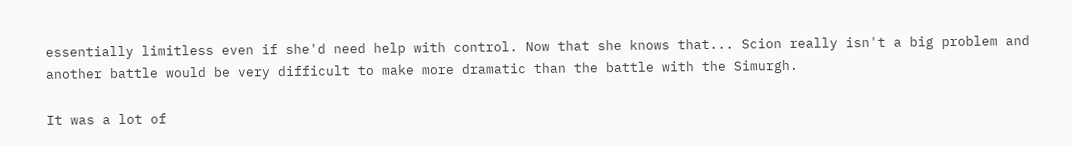essentially limitless even if she'd need help with control. Now that she knows that... Scion really isn't a big problem and another battle would be very difficult to make more dramatic than the battle with the Simurgh.

It was a lot of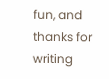fun, and thanks for writing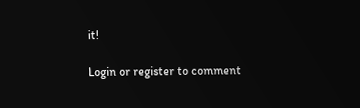it!

Login or register to comment